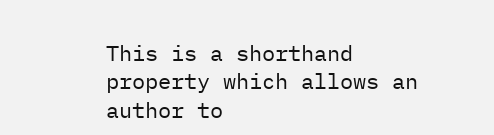This is a shorthand property which allows an author to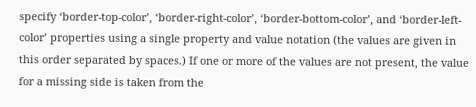specify ‘border-top-color’, ‘border-right-color’, ‘border-bottom-color’, and ‘border-left-color’ properties using a single property and value notation (the values are given in this order separated by spaces.) If one or more of the values are not present, the value for a missing side is taken from the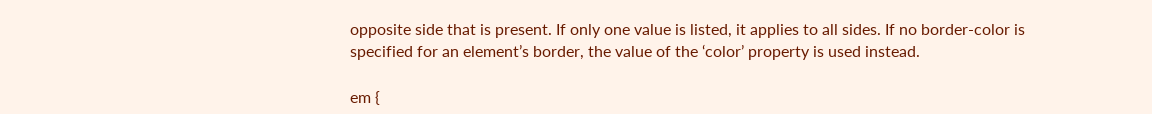opposite side that is present. If only one value is listed, it applies to all sides. If no border-color is specified for an element’s border, the value of the ‘color’ property is used instead.

em {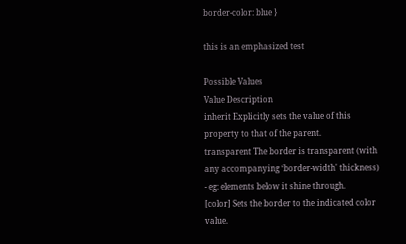border-color: blue }

this is an emphasized test

Possible Values
Value Description
inherit Explicitly sets the value of this property to that of the parent.
transparent The border is transparent (with any accompanying ‘border-width' thickness) - eg: elements below it shine through.
[color] Sets the border to the indicated color value.